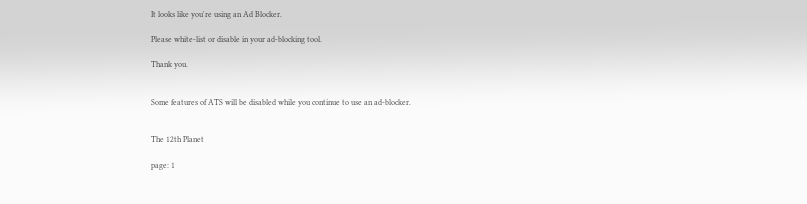It looks like you're using an Ad Blocker.

Please white-list or disable in your ad-blocking tool.

Thank you.


Some features of ATS will be disabled while you continue to use an ad-blocker.


The 12th Planet

page: 1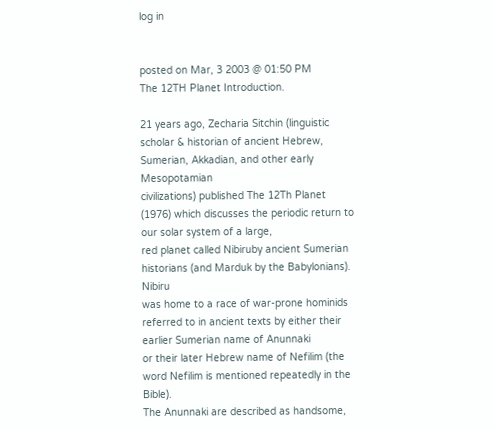log in


posted on Mar, 3 2003 @ 01:50 PM
The 12TH Planet Introduction.

21 years ago, Zecharia Sitchin (linguistic scholar & historian of ancient Hebrew, Sumerian, Akkadian, and other early Mesopotamian
civilizations) published The 12Th Planet (1976) which discusses the periodic return to our solar system of a large,
red planet called Nibiruby ancient Sumerian historians (and Marduk by the Babylonians). Nibiru
was home to a race of war-prone hominids referred to in ancient texts by either their earlier Sumerian name of Anunnaki
or their later Hebrew name of Nefilim (the word Nefilim is mentioned repeatedly in the Bible).
The Anunnaki are described as handsome,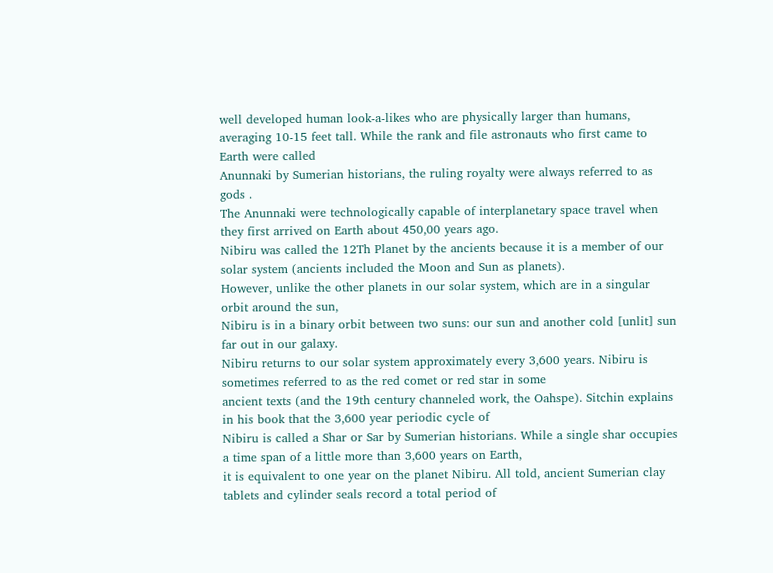well developed human look-a-likes who are physically larger than humans,
averaging 10-15 feet tall. While the rank and file astronauts who first came to Earth were called
Anunnaki by Sumerian historians, the ruling royalty were always referred to as gods .
The Anunnaki were technologically capable of interplanetary space travel when they first arrived on Earth about 450,00 years ago.
Nibiru was called the 12Th Planet by the ancients because it is a member of our solar system (ancients included the Moon and Sun as planets).
However, unlike the other planets in our solar system, which are in a singular orbit around the sun,
Nibiru is in a binary orbit between two suns: our sun and another cold [unlit] sun far out in our galaxy.
Nibiru returns to our solar system approximately every 3,600 years. Nibiru is sometimes referred to as the red comet or red star in some
ancient texts (and the 19th century channeled work, the Oahspe). Sitchin explains in his book that the 3,600 year periodic cycle of
Nibiru is called a Shar or Sar by Sumerian historians. While a single shar occupies a time span of a little more than 3,600 years on Earth,
it is equivalent to one year on the planet Nibiru. All told, ancient Sumerian clay tablets and cylinder seals record a total period of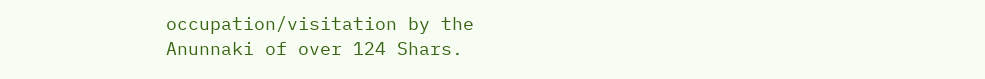occupation/visitation by the Anunnaki of over 124 Shars.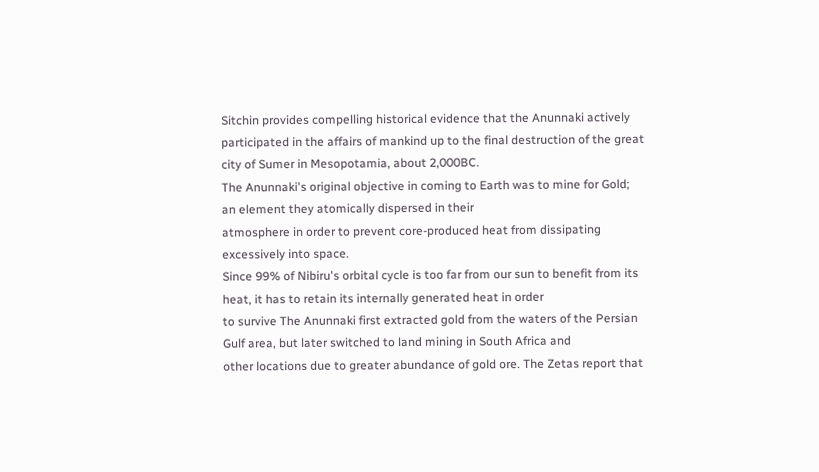Sitchin provides compelling historical evidence that the Anunnaki actively
participated in the affairs of mankind up to the final destruction of the great city of Sumer in Mesopotamia, about 2,000BC.
The Anunnaki's original objective in coming to Earth was to mine for Gold; an element they atomically dispersed in their
atmosphere in order to prevent core-produced heat from dissipating excessively into space.
Since 99% of Nibiru's orbital cycle is too far from our sun to benefit from its heat, it has to retain its internally generated heat in order
to survive The Anunnaki first extracted gold from the waters of the Persian Gulf area, but later switched to land mining in South Africa and
other locations due to greater abundance of gold ore. The Zetas report that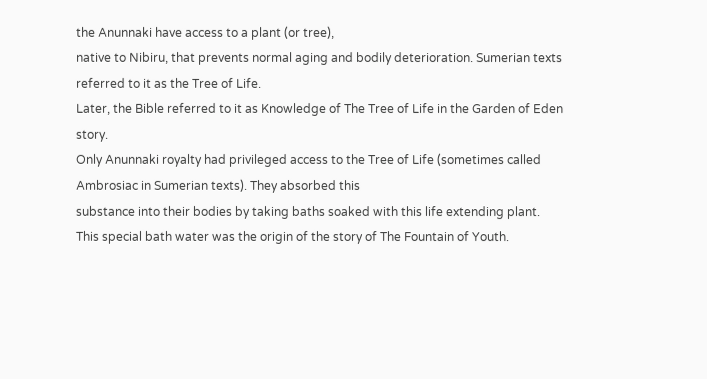the Anunnaki have access to a plant (or tree),
native to Nibiru, that prevents normal aging and bodily deterioration. Sumerian texts referred to it as the Tree of Life.
Later, the Bible referred to it as Knowledge of The Tree of Life in the Garden of Eden story.
Only Anunnaki royalty had privileged access to the Tree of Life (sometimes called Ambrosiac in Sumerian texts). They absorbed this
substance into their bodies by taking baths soaked with this life extending plant.
This special bath water was the origin of the story of The Fountain of Youth.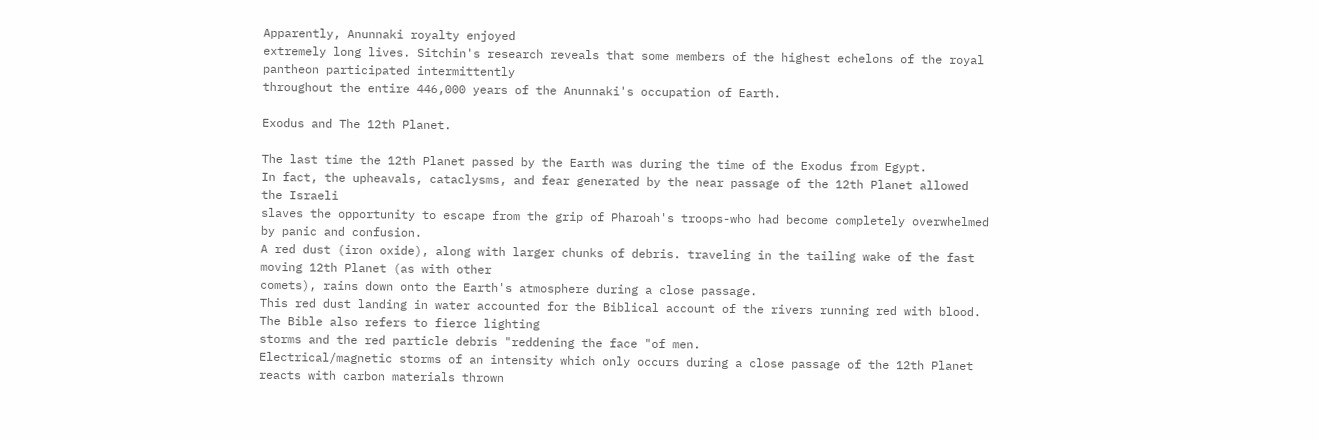Apparently, Anunnaki royalty enjoyed
extremely long lives. Sitchin's research reveals that some members of the highest echelons of the royal pantheon participated intermittently
throughout the entire 446,000 years of the Anunnaki's occupation of Earth.

Exodus and The 12th Planet.

The last time the 12th Planet passed by the Earth was during the time of the Exodus from Egypt.
In fact, the upheavals, cataclysms, and fear generated by the near passage of the 12th Planet allowed the Israeli
slaves the opportunity to escape from the grip of Pharoah's troops-who had become completely overwhelmed by panic and confusion.
A red dust (iron oxide), along with larger chunks of debris. traveling in the tailing wake of the fast moving 12th Planet (as with other
comets), rains down onto the Earth's atmosphere during a close passage.
This red dust landing in water accounted for the Biblical account of the rivers running red with blood. The Bible also refers to fierce lighting
storms and the red particle debris "reddening the face "of men.
Electrical/magnetic storms of an intensity which only occurs during a close passage of the 12th Planet reacts with carbon materials thrown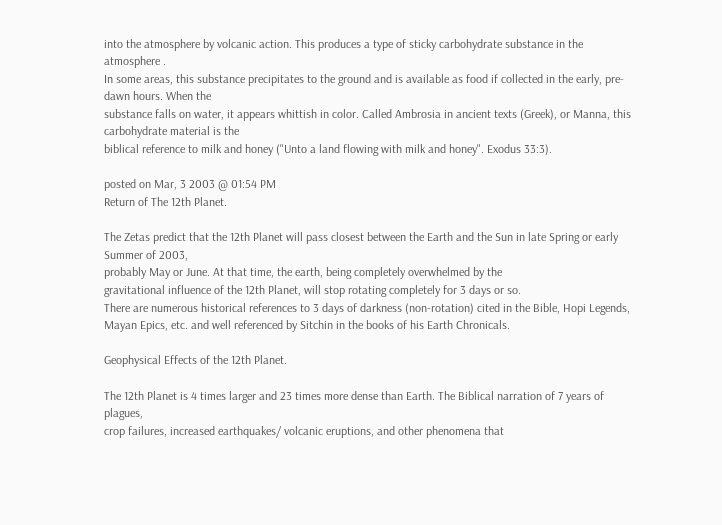into the atmosphere by volcanic action. This produces a type of sticky carbohydrate substance in the atmosphere .
In some areas, this substance precipitates to the ground and is available as food if collected in the early, pre-dawn hours. When the
substance falls on water, it appears whittish in color. Called Ambrosia in ancient texts (Greek), or Manna, this carbohydrate material is the
biblical reference to milk and honey ("Unto a land flowing with milk and honey". Exodus 33:3).

posted on Mar, 3 2003 @ 01:54 PM
Return of The 12th Planet.

The Zetas predict that the 12th Planet will pass closest between the Earth and the Sun in late Spring or early Summer of 2003,
probably May or June. At that time, the earth, being completely overwhelmed by the
gravitational influence of the 12th Planet, will stop rotating completely for 3 days or so.
There are numerous historical references to 3 days of darkness (non-rotation) cited in the Bible, Hopi Legends,
Mayan Epics, etc. and well referenced by Sitchin in the books of his Earth Chronicals.

Geophysical Effects of the 12th Planet.

The 12th Planet is 4 times larger and 23 times more dense than Earth. The Biblical narration of 7 years of plagues,
crop failures, increased earthquakes/ volcanic eruptions, and other phenomena that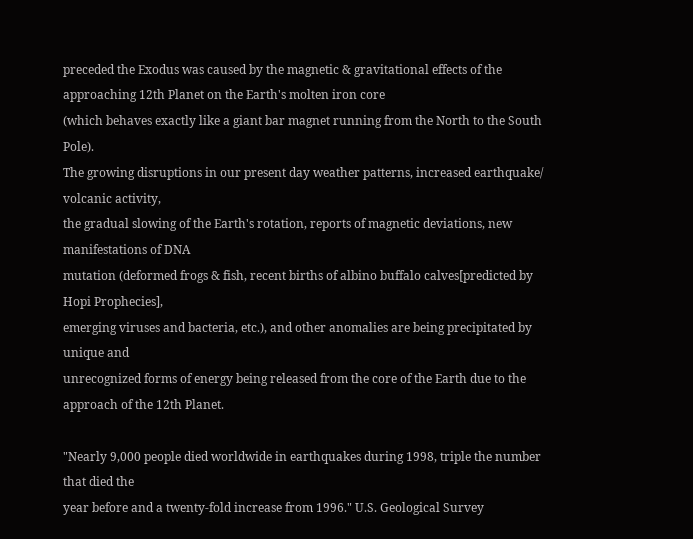preceded the Exodus was caused by the magnetic & gravitational effects of the approaching 12th Planet on the Earth's molten iron core
(which behaves exactly like a giant bar magnet running from the North to the South Pole).
The growing disruptions in our present day weather patterns, increased earthquake/ volcanic activity,
the gradual slowing of the Earth's rotation, reports of magnetic deviations, new manifestations of DNA
mutation (deformed frogs & fish, recent births of albino buffalo calves[predicted by Hopi Prophecies],
emerging viruses and bacteria, etc.), and other anomalies are being precipitated by unique and
unrecognized forms of energy being released from the core of the Earth due to the approach of the 12th Planet.

"Nearly 9,000 people died worldwide in earthquakes during 1998, triple the number that died the
year before and a twenty-fold increase from 1996." U.S. Geological Survey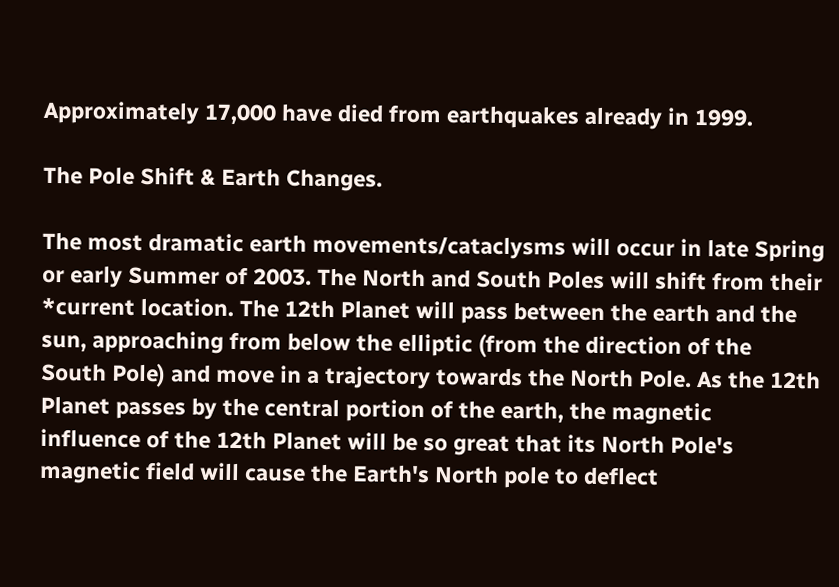Approximately 17,000 have died from earthquakes already in 1999.

The Pole Shift & Earth Changes.

The most dramatic earth movements/cataclysms will occur in late Spring
or early Summer of 2003. The North and South Poles will shift from their
*current location. The 12th Planet will pass between the earth and the
sun, approaching from below the elliptic (from the direction of the
South Pole) and move in a trajectory towards the North Pole. As the 12th
Planet passes by the central portion of the earth, the magnetic
influence of the 12th Planet will be so great that its North Pole's
magnetic field will cause the Earth's North pole to deflect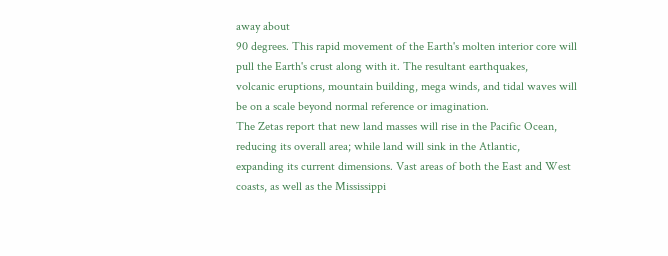away about
90 degrees. This rapid movement of the Earth's molten interior core will
pull the Earth's crust along with it. The resultant earthquakes,
volcanic eruptions, mountain building, mega winds, and tidal waves will
be on a scale beyond normal reference or imagination.
The Zetas report that new land masses will rise in the Pacific Ocean,
reducing its overall area; while land will sink in the Atlantic,
expanding its current dimensions. Vast areas of both the East and West
coasts, as well as the Mississippi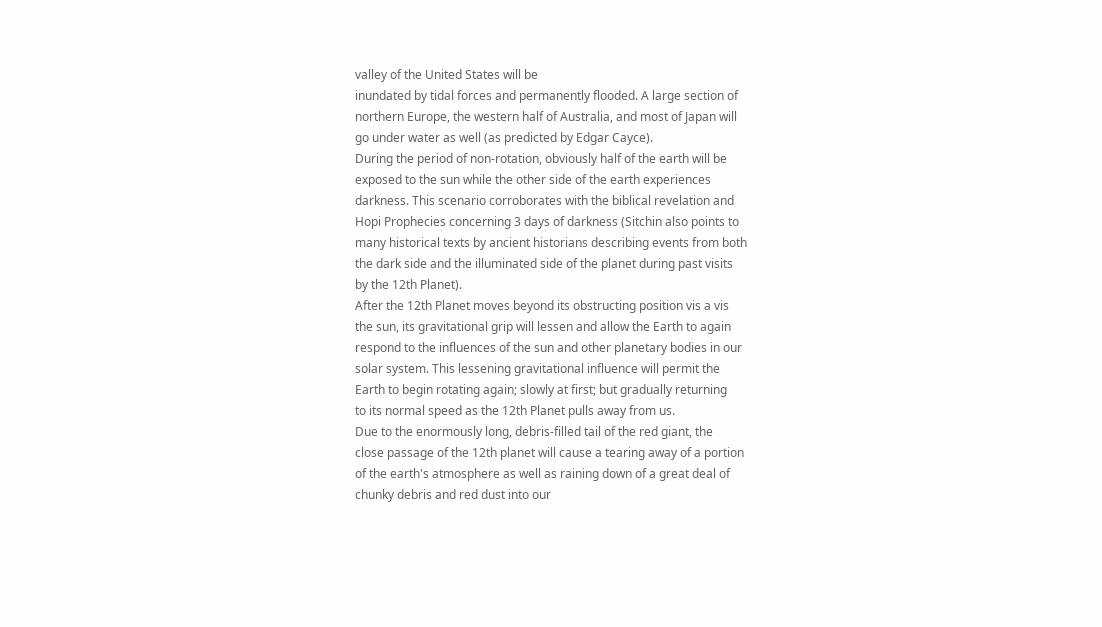valley of the United States will be
inundated by tidal forces and permanently flooded. A large section of
northern Europe, the western half of Australia, and most of Japan will
go under water as well (as predicted by Edgar Cayce).
During the period of non-rotation, obviously half of the earth will be
exposed to the sun while the other side of the earth experiences
darkness. This scenario corroborates with the biblical revelation and
Hopi Prophecies concerning 3 days of darkness (Sitchin also points to
many historical texts by ancient historians describing events from both
the dark side and the illuminated side of the planet during past visits
by the 12th Planet).
After the 12th Planet moves beyond its obstructing position vis a vis
the sun, its gravitational grip will lessen and allow the Earth to again
respond to the influences of the sun and other planetary bodies in our
solar system. This lessening gravitational influence will permit the
Earth to begin rotating again; slowly at first; but gradually returning
to its normal speed as the 12th Planet pulls away from us.
Due to the enormously long, debris-filled tail of the red giant, the
close passage of the 12th planet will cause a tearing away of a portion
of the earth's atmosphere as well as raining down of a great deal of
chunky debris and red dust into our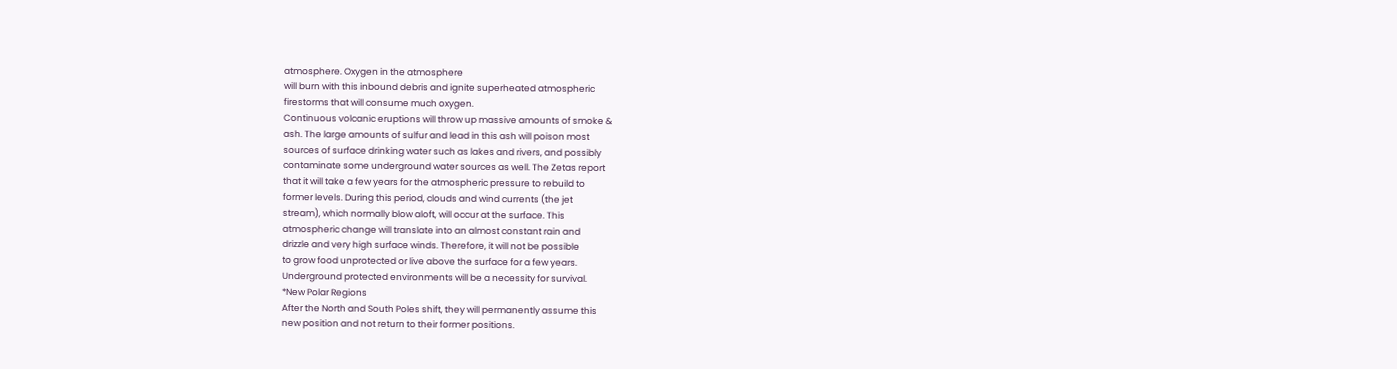atmosphere. Oxygen in the atmosphere
will burn with this inbound debris and ignite superheated atmospheric
firestorms that will consume much oxygen.
Continuous volcanic eruptions will throw up massive amounts of smoke &
ash. The large amounts of sulfur and lead in this ash will poison most
sources of surface drinking water such as lakes and rivers, and possibly
contaminate some underground water sources as well. The Zetas report
that it will take a few years for the atmospheric pressure to rebuild to
former levels. During this period, clouds and wind currents (the jet
stream), which normally blow aloft, will occur at the surface. This
atmospheric change will translate into an almost constant rain and
drizzle and very high surface winds. Therefore, it will not be possible
to grow food unprotected or live above the surface for a few years.
Underground protected environments will be a necessity for survival.
*New Polar Regions
After the North and South Poles shift, they will permanently assume this
new position and not return to their former positions.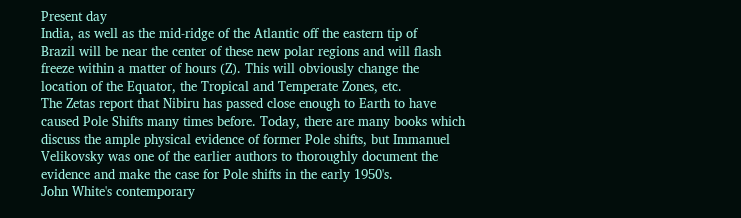Present day
India, as well as the mid-ridge of the Atlantic off the eastern tip of
Brazil will be near the center of these new polar regions and will flash
freeze within a matter of hours (Z). This will obviously change the
location of the Equator, the Tropical and Temperate Zones, etc.
The Zetas report that Nibiru has passed close enough to Earth to have
caused Pole Shifts many times before. Today, there are many books which
discuss the ample physical evidence of former Pole shifts, but Immanuel
Velikovsky was one of the earlier authors to thoroughly document the
evidence and make the case for Pole shifts in the early 1950's.
John White's contemporary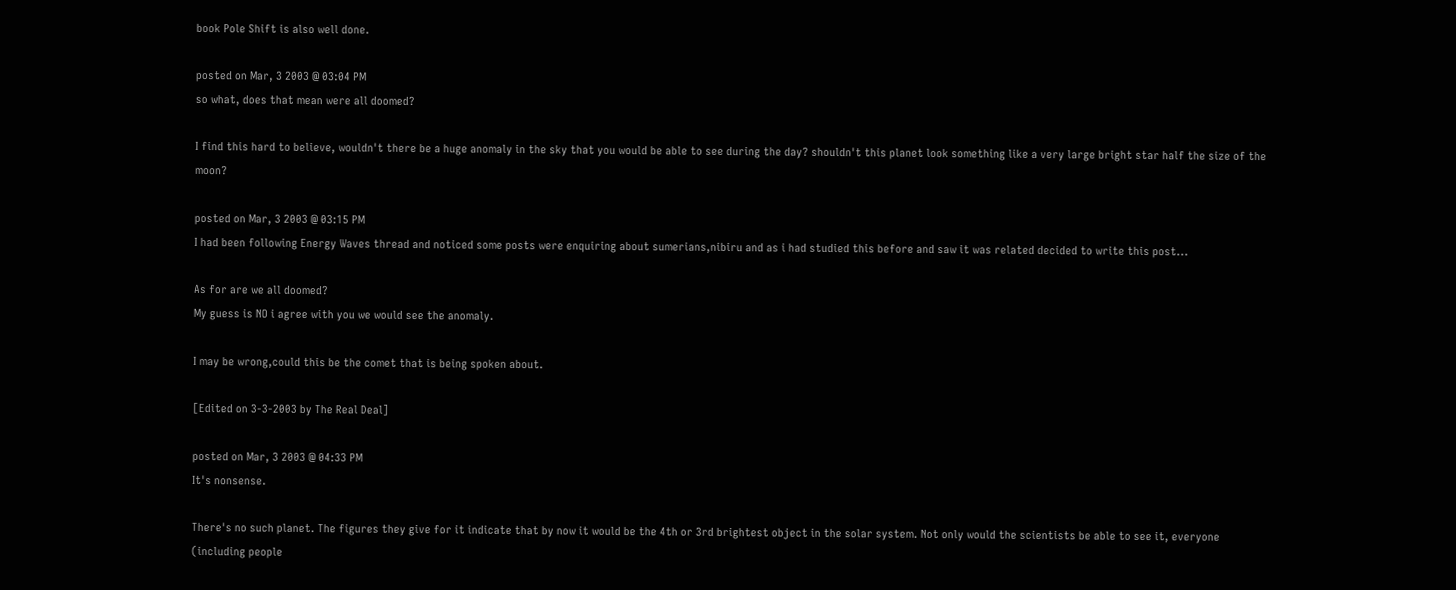book Pole Shift is also well done.

posted on Mar, 3 2003 @ 03:04 PM
so what, does that mean were all doomed?

I find this hard to believe, wouldn't there be a huge anomaly in the sky that you would be able to see during the day? shouldn't this planet look something like a very large bright star half the size of the moon?

posted on Mar, 3 2003 @ 03:15 PM
I had been following Energy Waves thread and noticed some posts were enquiring about sumerians,nibiru and as i had studied this before and saw it was related decided to write this post...

As for are we all doomed?
My guess is NO i agree with you we would see the anomaly.

I may be wrong,could this be the comet that is being spoken about.

[Edited on 3-3-2003 by The Real Deal]

posted on Mar, 3 2003 @ 04:33 PM
It's nonsense.

There's no such planet. The figures they give for it indicate that by now it would be the 4th or 3rd brightest object in the solar system. Not only would the scientists be able to see it, everyone (including people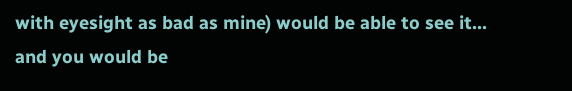with eyesight as bad as mine) would be able to see it... and you would be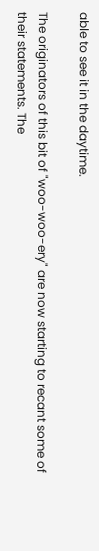able to see it in the daytime.

The originators of this bit of "woo-woo-ery" are now starting to recant some of their statements. The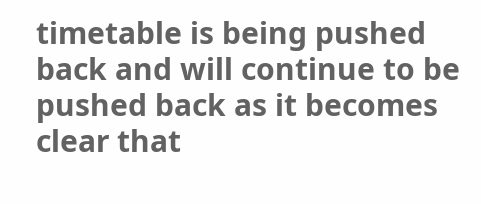timetable is being pushed back and will continue to be pushed back as it becomes clear that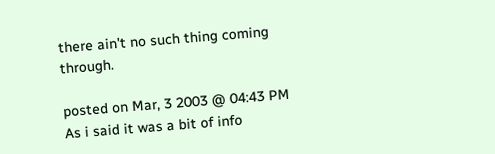there ain't no such thing coming through.

posted on Mar, 3 2003 @ 04:43 PM
As i said it was a bit of info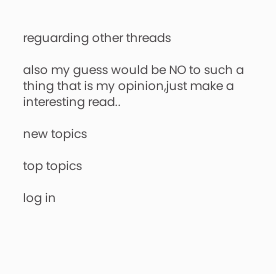reguarding other threads

also my guess would be NO to such a thing that is my opinion,just make a interesting read..

new topics

top topics

log in